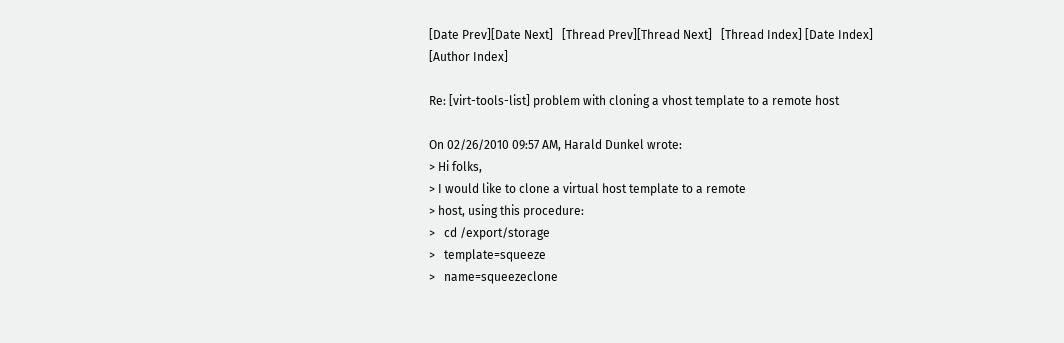[Date Prev][Date Next]   [Thread Prev][Thread Next]   [Thread Index] [Date Index] [Author Index]

Re: [virt-tools-list] problem with cloning a vhost template to a remote host

On 02/26/2010 09:57 AM, Harald Dunkel wrote:
> Hi folks,
> I would like to clone a virtual host template to a remote
> host, using this procedure:
>   cd /export/storage
>   template=squeeze
>   name=squeezeclone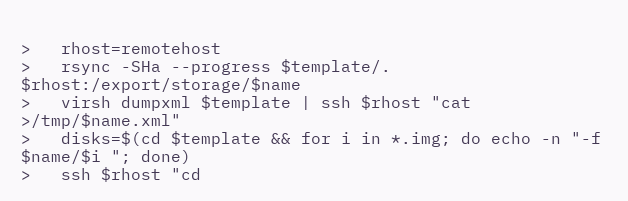>   rhost=remotehost
>   rsync -SHa --progress $template/. $rhost:/export/storage/$name
>   virsh dumpxml $template | ssh $rhost "cat >/tmp/$name.xml"
>   disks=$(cd $template && for i in *.img; do echo -n "-f $name/$i "; done)
>   ssh $rhost "cd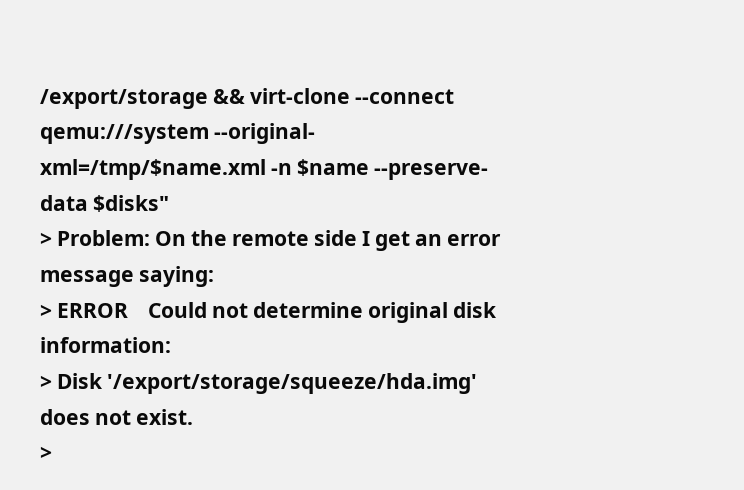/export/storage && virt-clone --connect qemu:///system --original-xml=/tmp/$name.xml -n $name --preserve-data $disks"
> Problem: On the remote side I get an error message saying:
> ERROR    Could not determine original disk information:
> Disk '/export/storage/squeeze/hda.img' does not exist.
>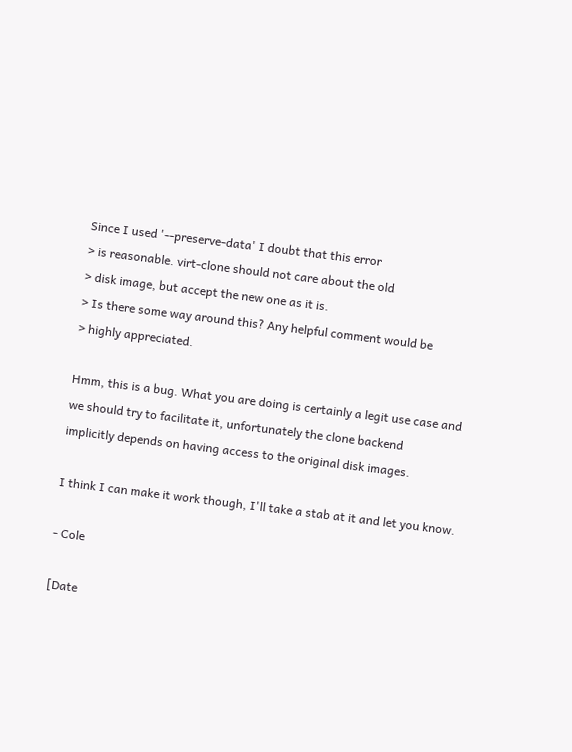Since I used '--preserve-data' I doubt that this error
> is reasonable. virt-clone should not care about the old
> disk image, but accept the new one as it is.
> Is there some way around this? Any helpful comment would be
> highly appreciated.

Hmm, this is a bug. What you are doing is certainly a legit use case and
we should try to facilitate it, unfortunately the clone backend
implicitly depends on having access to the original disk images.

I think I can make it work though, I'll take a stab at it and let you know.

- Cole

[Date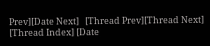Prev][Date Next]   [Thread Prev][Thread Next]   [Thread Index] [Date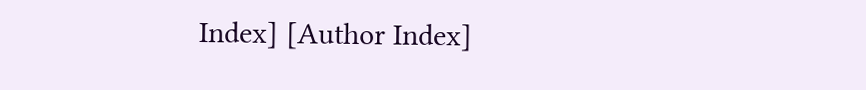Index] [Author Index]